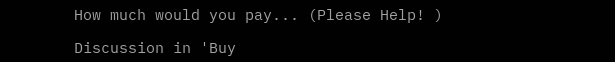How much would you pay... (Please Help! )

Discussion in 'Buy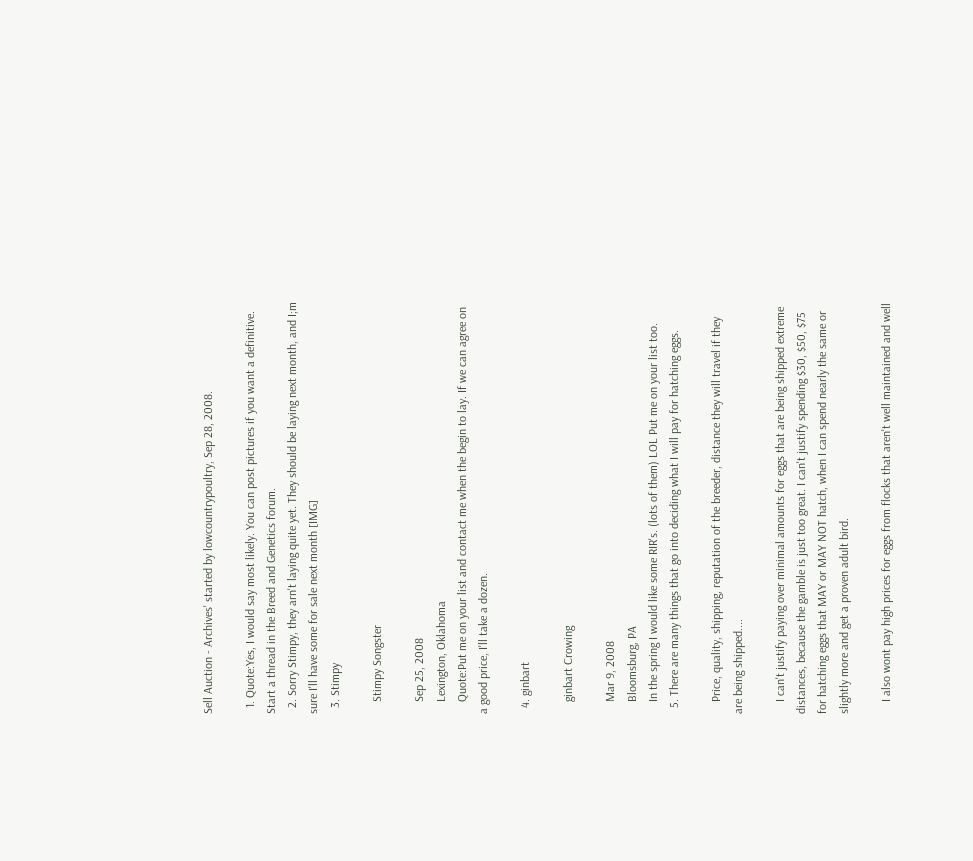Sell Auction - Archives' started by lowcountrypoultry, Sep 28, 2008.

  1. Quote:Yes, I would say most likely. You can post pictures if you want a definitive. Start a thread in the Breed and Genetics forum.
  2. Sorry Stimpy, they arn't laying quite yet. They should be laying next month, and I;m sure I'll have some for sale next month [IMG]
  3. Stimpy

    Stimpy Songster

    Sep 25, 2008
    Lexington, Oklahoma
    Quote:Put me on your list and contact me when the begin to lay. If we can agree on a good price, I'll take a dozen.

  4. ginbart

    ginbart Crowing

    Mar 9, 2008
    Bloomsburg, PA
    In the spring I would like some RIR's. (lots of them) LOL Put me on your list too.
  5. There are many things that go into deciding what I will pay for hatching eggs.

    Price, quality, shipping, reputation of the breeder, distance they will travel if they are being shipped....

    I can't justify paying over minimal amounts for eggs that are being shipped extreme distances, because the gamble is just too great. I can't justify spending $30, $50, $75 for hatching eggs that MAY or MAY NOT hatch, when I can spend nearly the same or slightly more and get a proven adult bird.

    I also wont pay high prices for eggs from flocks that aren't well maintained and well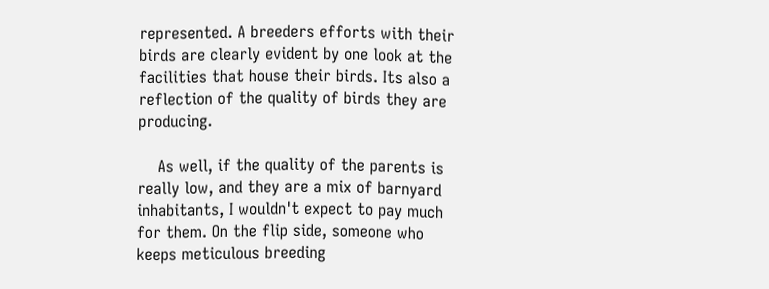represented. A breeders efforts with their birds are clearly evident by one look at the facilities that house their birds. Its also a reflection of the quality of birds they are producing.

    As well, if the quality of the parents is really low, and they are a mix of barnyard inhabitants, I wouldn't expect to pay much for them. On the flip side, someone who keeps meticulous breeding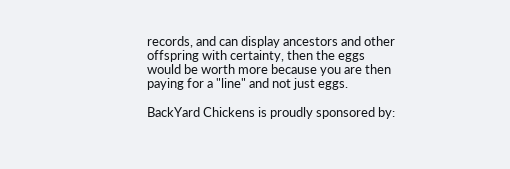records, and can display ancestors and other offspring with certainty, then the eggs would be worth more because you are then paying for a "line" and not just eggs.

BackYard Chickens is proudly sponsored by: